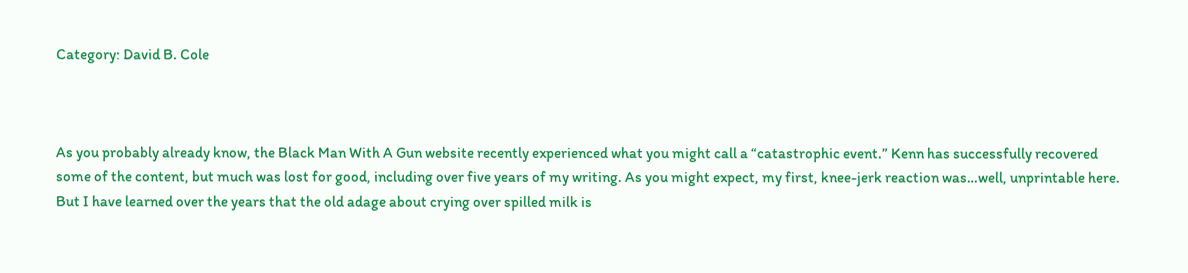Category: David B. Cole



As you probably already know, the Black Man With A Gun website recently experienced what you might call a “catastrophic event.” Kenn has successfully recovered some of the content, but much was lost for good, including over five years of my writing. As you might expect, my first, knee-jerk reaction was…well, unprintable here. But I have learned over the years that the old adage about crying over spilled milk is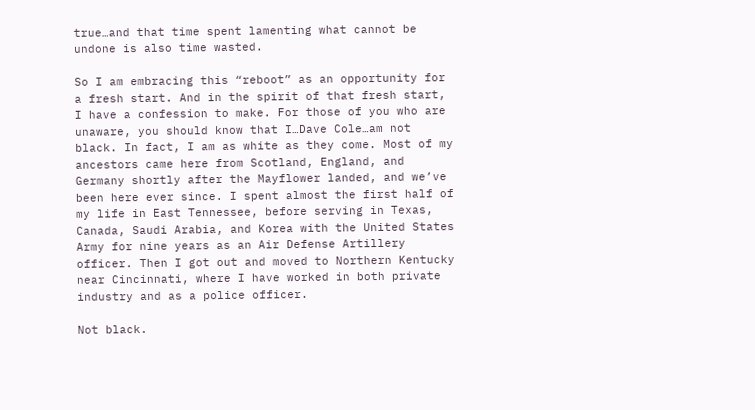true…and that time spent lamenting what cannot be undone is also time wasted.

So I am embracing this “reboot” as an opportunity for a fresh start. And in the spirit of that fresh start, I have a confession to make. For those of you who are unaware, you should know that I…Dave Cole…am not black. In fact, I am as white as they come. Most of my ancestors came here from Scotland, England, and Germany shortly after the Mayflower landed, and we’ve been here ever since. I spent almost the first half of my life in East Tennessee, before serving in Texas, Canada, Saudi Arabia, and Korea with the United States Army for nine years as an Air Defense Artillery officer. Then I got out and moved to Northern Kentucky near Cincinnati, where I have worked in both private industry and as a police officer.

Not black.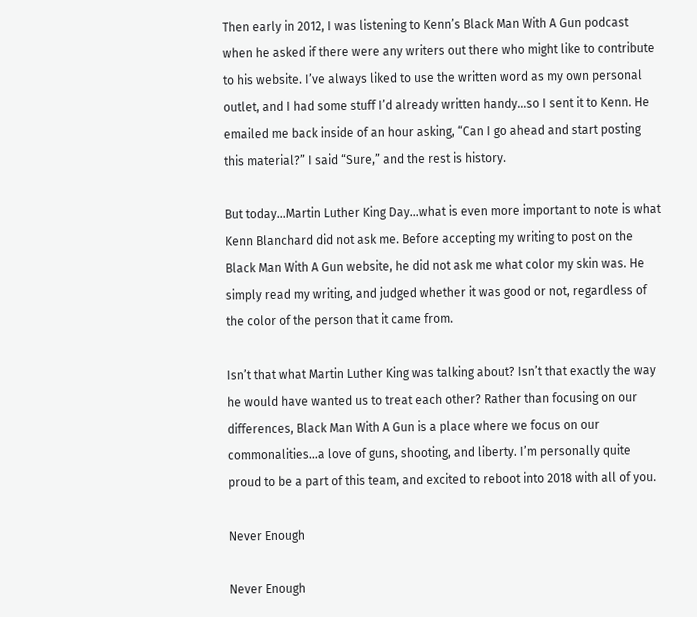Then early in 2012, I was listening to Kenn’s Black Man With A Gun podcast when he asked if there were any writers out there who might like to contribute to his website. I’ve always liked to use the written word as my own personal outlet, and I had some stuff I’d already written handy…so I sent it to Kenn. He emailed me back inside of an hour asking, “Can I go ahead and start posting this material?” I said “Sure,” and the rest is history.

But today…Martin Luther King Day…what is even more important to note is what Kenn Blanchard did not ask me. Before accepting my writing to post on the Black Man With A Gun website, he did not ask me what color my skin was. He simply read my writing, and judged whether it was good or not, regardless of the color of the person that it came from.

Isn’t that what Martin Luther King was talking about? Isn’t that exactly the way he would have wanted us to treat each other? Rather than focusing on our differences, Black Man With A Gun is a place where we focus on our commonalities…a love of guns, shooting, and liberty. I’m personally quite proud to be a part of this team, and excited to reboot into 2018 with all of you.

Never Enough

Never Enough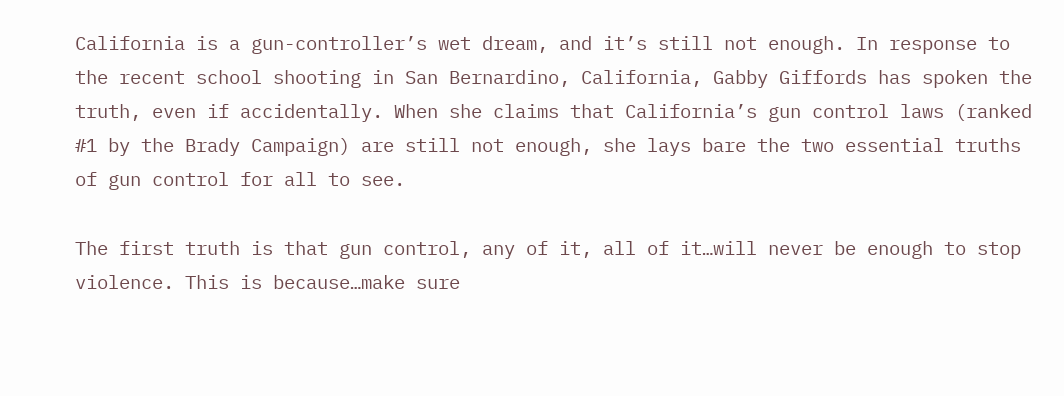California is a gun-controller’s wet dream, and it’s still not enough. In response to the recent school shooting in San Bernardino, California, Gabby Giffords has spoken the truth, even if accidentally. When she claims that California’s gun control laws (ranked #1 by the Brady Campaign) are still not enough, she lays bare the two essential truths of gun control for all to see.

The first truth is that gun control, any of it, all of it…will never be enough to stop violence. This is because…make sure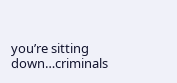you’re sitting down…criminals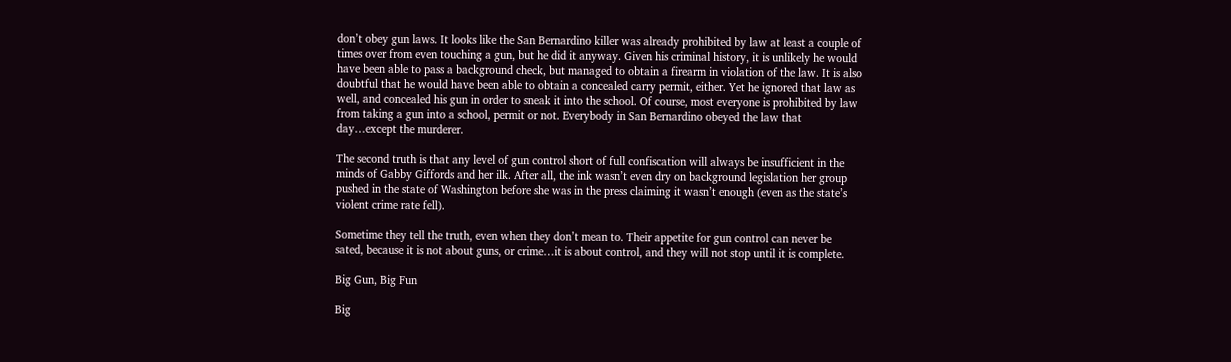don’t obey gun laws. It looks like the San Bernardino killer was already prohibited by law at least a couple of times over from even touching a gun, but he did it anyway. Given his criminal history, it is unlikely he would have been able to pass a background check, but managed to obtain a firearm in violation of the law. It is also doubtful that he would have been able to obtain a concealed carry permit, either. Yet he ignored that law as well, and concealed his gun in order to sneak it into the school. Of course, most everyone is prohibited by law from taking a gun into a school, permit or not. Everybody in San Bernardino obeyed the law that day…except the murderer.

The second truth is that any level of gun control short of full confiscation will always be insufficient in the minds of Gabby Giffords and her ilk. After all, the ink wasn’t even dry on background legislation her group pushed in the state of Washington before she was in the press claiming it wasn’t enough (even as the state’s violent crime rate fell).

Sometime they tell the truth, even when they don’t mean to. Their appetite for gun control can never be sated, because it is not about guns, or crime…it is about control, and they will not stop until it is complete.

Big Gun, Big Fun

Big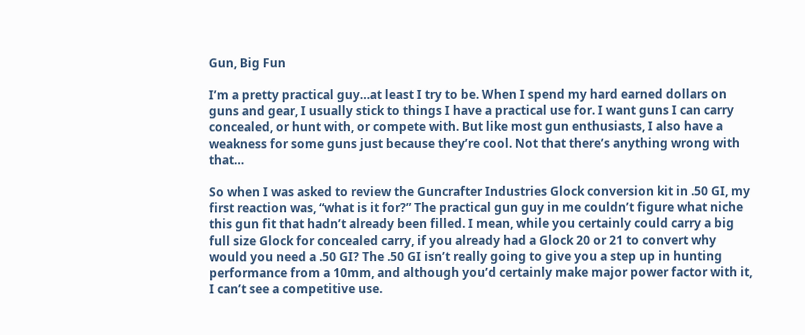Gun, Big Fun

I’m a pretty practical guy…at least I try to be. When I spend my hard earned dollars on guns and gear, I usually stick to things I have a practical use for. I want guns I can carry concealed, or hunt with, or compete with. But like most gun enthusiasts, I also have a weakness for some guns just because they’re cool. Not that there’s anything wrong with that…

So when I was asked to review the Guncrafter Industries Glock conversion kit in .50 GI, my first reaction was, “what is it for?” The practical gun guy in me couldn’t figure what niche this gun fit that hadn’t already been filled. I mean, while you certainly could carry a big full size Glock for concealed carry, if you already had a Glock 20 or 21 to convert why would you need a .50 GI? The .50 GI isn’t really going to give you a step up in hunting performance from a 10mm, and although you’d certainly make major power factor with it, I can’t see a competitive use.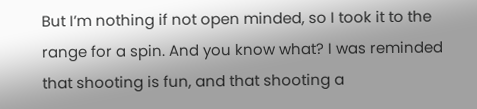But I’m nothing if not open minded, so I took it to the range for a spin. And you know what? I was reminded that shooting is fun, and that shooting a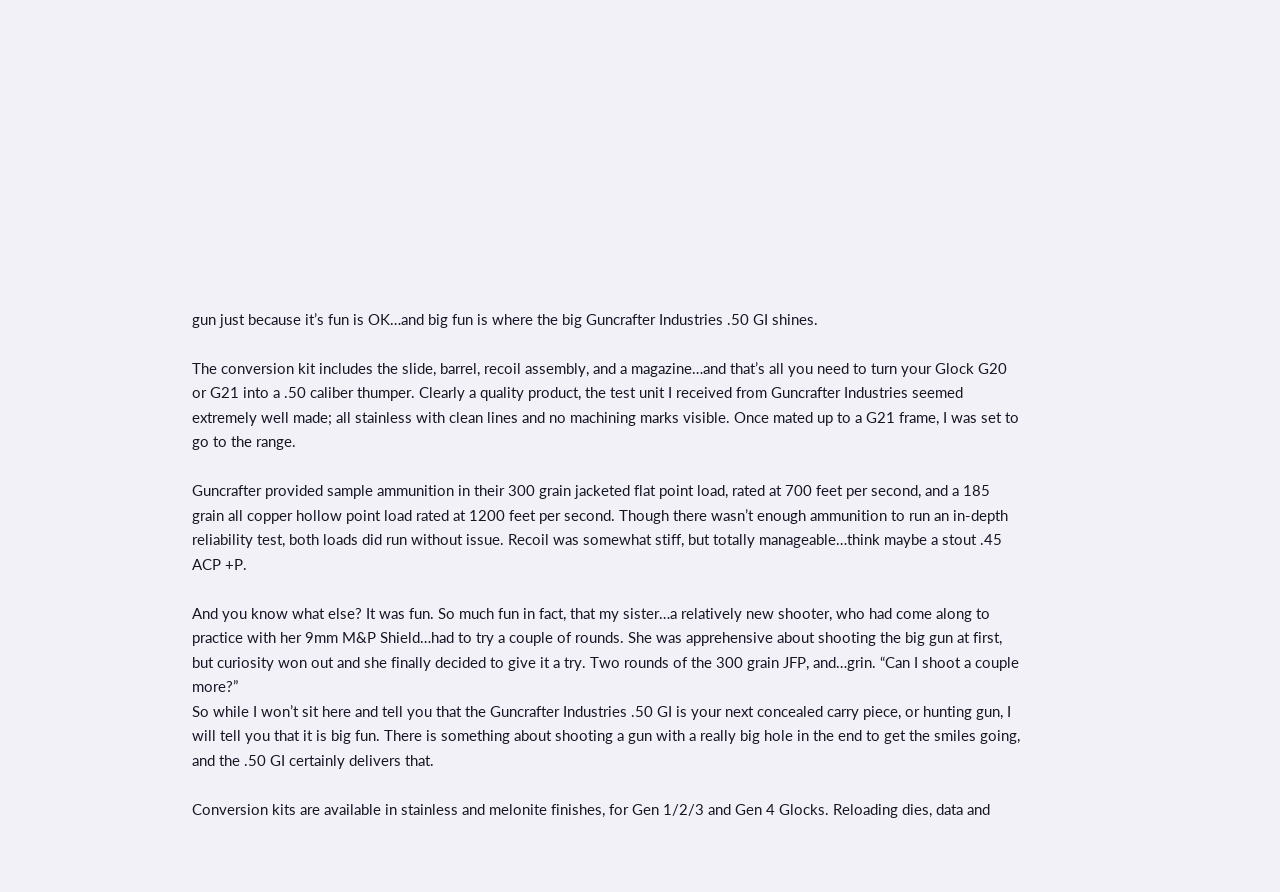gun just because it’s fun is OK…and big fun is where the big Guncrafter Industries .50 GI shines.

The conversion kit includes the slide, barrel, recoil assembly, and a magazine…and that’s all you need to turn your Glock G20 or G21 into a .50 caliber thumper. Clearly a quality product, the test unit I received from Guncrafter Industries seemed extremely well made; all stainless with clean lines and no machining marks visible. Once mated up to a G21 frame, I was set to go to the range.

Guncrafter provided sample ammunition in their 300 grain jacketed flat point load, rated at 700 feet per second, and a 185 grain all copper hollow point load rated at 1200 feet per second. Though there wasn’t enough ammunition to run an in-depth reliability test, both loads did run without issue. Recoil was somewhat stiff, but totally manageable…think maybe a stout .45 ACP +P.

And you know what else? It was fun. So much fun in fact, that my sister…a relatively new shooter, who had come along to practice with her 9mm M&P Shield…had to try a couple of rounds. She was apprehensive about shooting the big gun at first, but curiosity won out and she finally decided to give it a try. Two rounds of the 300 grain JFP, and…grin. “Can I shoot a couple more?”
So while I won’t sit here and tell you that the Guncrafter Industries .50 GI is your next concealed carry piece, or hunting gun, I will tell you that it is big fun. There is something about shooting a gun with a really big hole in the end to get the smiles going, and the .50 GI certainly delivers that.

Conversion kits are available in stainless and melonite finishes, for Gen 1/2/3 and Gen 4 Glocks. Reloading dies, data and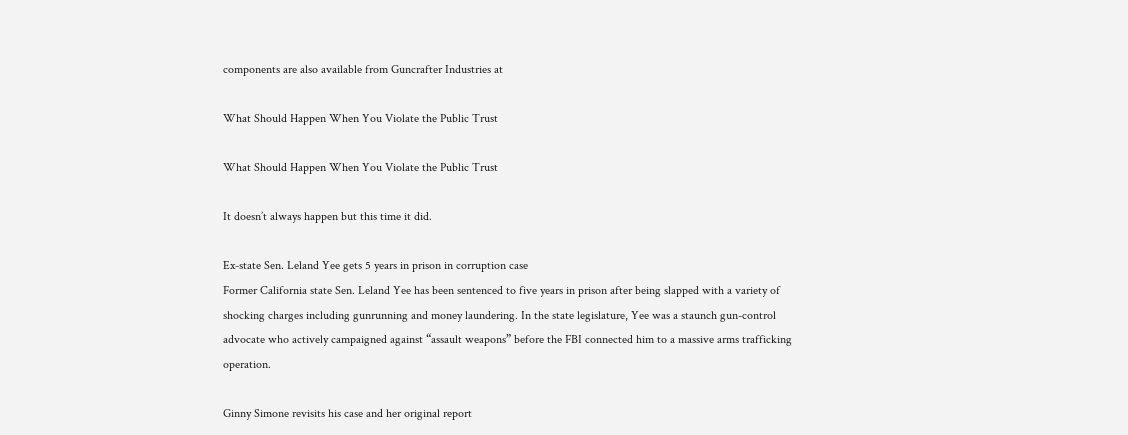components are also available from Guncrafter Industries at

What Should Happen When You Violate the Public Trust

What Should Happen When You Violate the Public Trust

It doesn’t always happen but this time it did.

Ex-state Sen. Leland Yee gets 5 years in prison in corruption case
Former California state Sen. Leland Yee has been sentenced to five years in prison after being slapped with a variety of shocking charges including gunrunning and money laundering. In the state legislature, Yee was a staunch gun-control advocate who actively campaigned against “assault weapons” before the FBI connected him to a massive arms trafficking operation.

Ginny Simone revisits his case and her original report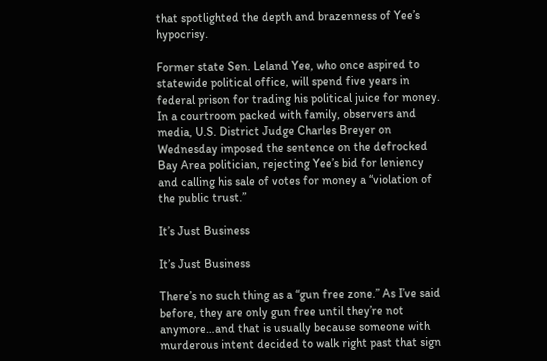that spotlighted the depth and brazenness of Yee’s hypocrisy.

Former state Sen. Leland Yee, who once aspired to statewide political office, will spend five years in federal prison for trading his political juice for money.
In a courtroom packed with family, observers and media, U.S. District Judge Charles Breyer on Wednesday imposed the sentence on the defrocked Bay Area politician, rejecting Yee’s bid for leniency and calling his sale of votes for money a “violation of the public trust.”

It’s Just Business

It’s Just Business

There’s no such thing as a “gun free zone.” As I’ve said before, they are only gun free until they’re not anymore…and that is usually because someone with murderous intent decided to walk right past that sign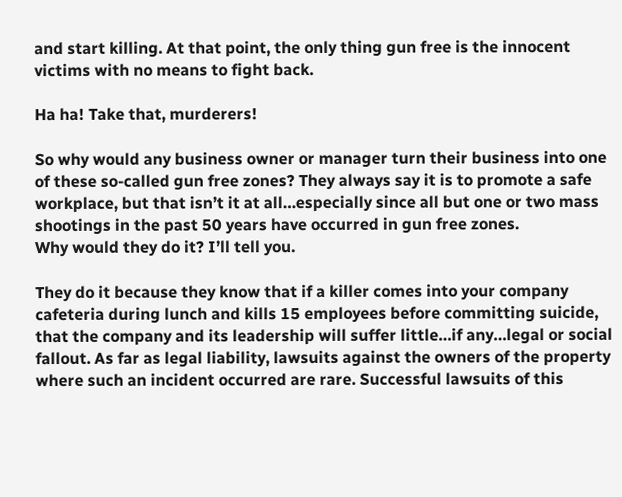and start killing. At that point, the only thing gun free is the innocent victims with no means to fight back.

Ha ha! Take that, murderers!

So why would any business owner or manager turn their business into one of these so-called gun free zones? They always say it is to promote a safe workplace, but that isn’t it at all…especially since all but one or two mass shootings in the past 50 years have occurred in gun free zones.
Why would they do it? I’ll tell you.

They do it because they know that if a killer comes into your company cafeteria during lunch and kills 15 employees before committing suicide, that the company and its leadership will suffer little…if any…legal or social fallout. As far as legal liability, lawsuits against the owners of the property where such an incident occurred are rare. Successful lawsuits of this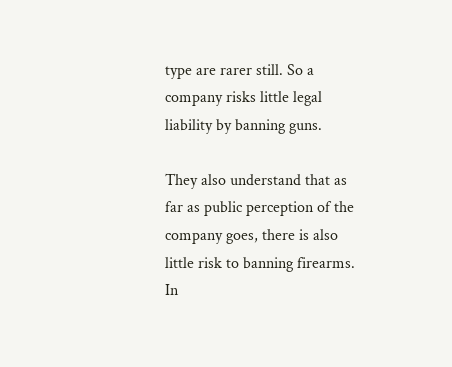type are rarer still. So a company risks little legal liability by banning guns.

They also understand that as far as public perception of the company goes, there is also little risk to banning firearms. In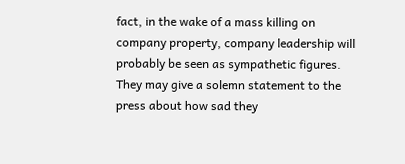fact, in the wake of a mass killing on company property, company leadership will probably be seen as sympathetic figures. They may give a solemn statement to the press about how sad they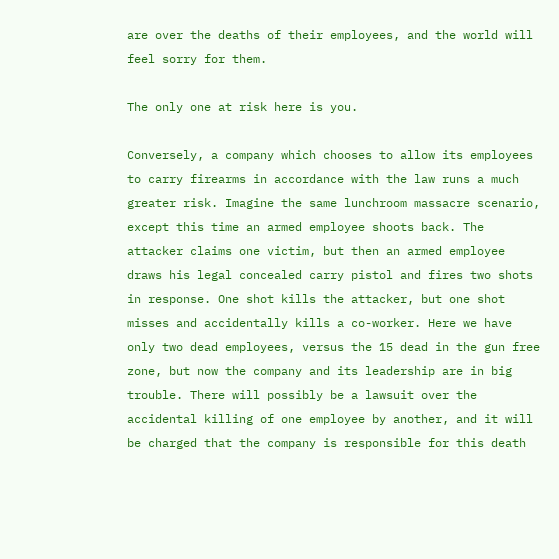are over the deaths of their employees, and the world will feel sorry for them.

The only one at risk here is you.

Conversely, a company which chooses to allow its employees to carry firearms in accordance with the law runs a much greater risk. Imagine the same lunchroom massacre scenario, except this time an armed employee shoots back. The attacker claims one victim, but then an armed employee draws his legal concealed carry pistol and fires two shots in response. One shot kills the attacker, but one shot misses and accidentally kills a co-worker. Here we have only two dead employees, versus the 15 dead in the gun free zone, but now the company and its leadership are in big trouble. There will possibly be a lawsuit over the accidental killing of one employee by another, and it will be charged that the company is responsible for this death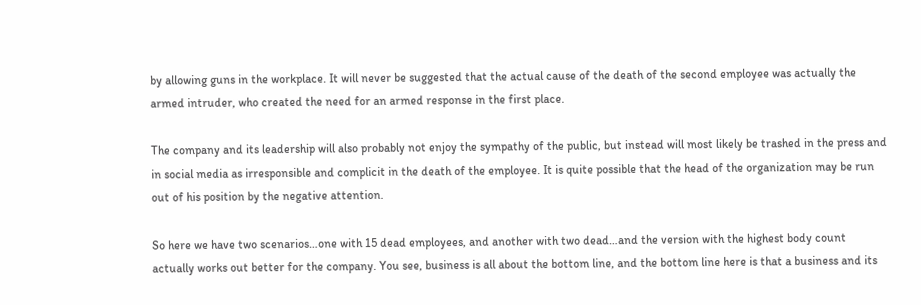by allowing guns in the workplace. It will never be suggested that the actual cause of the death of the second employee was actually the armed intruder, who created the need for an armed response in the first place.

The company and its leadership will also probably not enjoy the sympathy of the public, but instead will most likely be trashed in the press and in social media as irresponsible and complicit in the death of the employee. It is quite possible that the head of the organization may be run out of his position by the negative attention.

So here we have two scenarios…one with 15 dead employees, and another with two dead…and the version with the highest body count actually works out better for the company. You see, business is all about the bottom line, and the bottom line here is that a business and its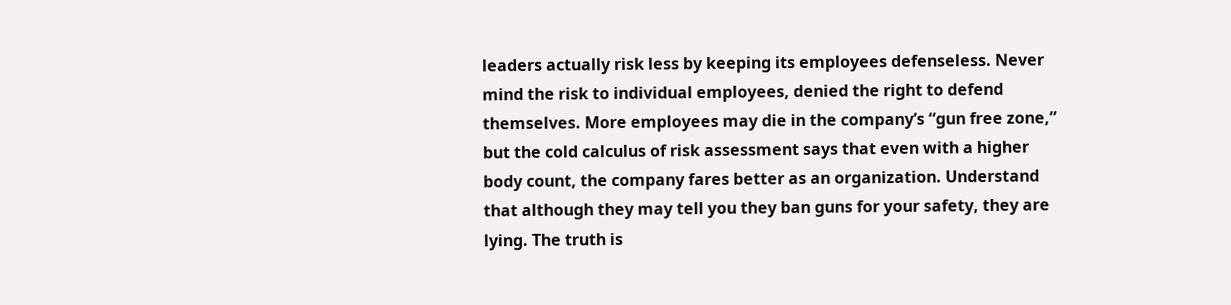leaders actually risk less by keeping its employees defenseless. Never mind the risk to individual employees, denied the right to defend themselves. More employees may die in the company’s “gun free zone,” but the cold calculus of risk assessment says that even with a higher body count, the company fares better as an organization. Understand that although they may tell you they ban guns for your safety, they are lying. The truth is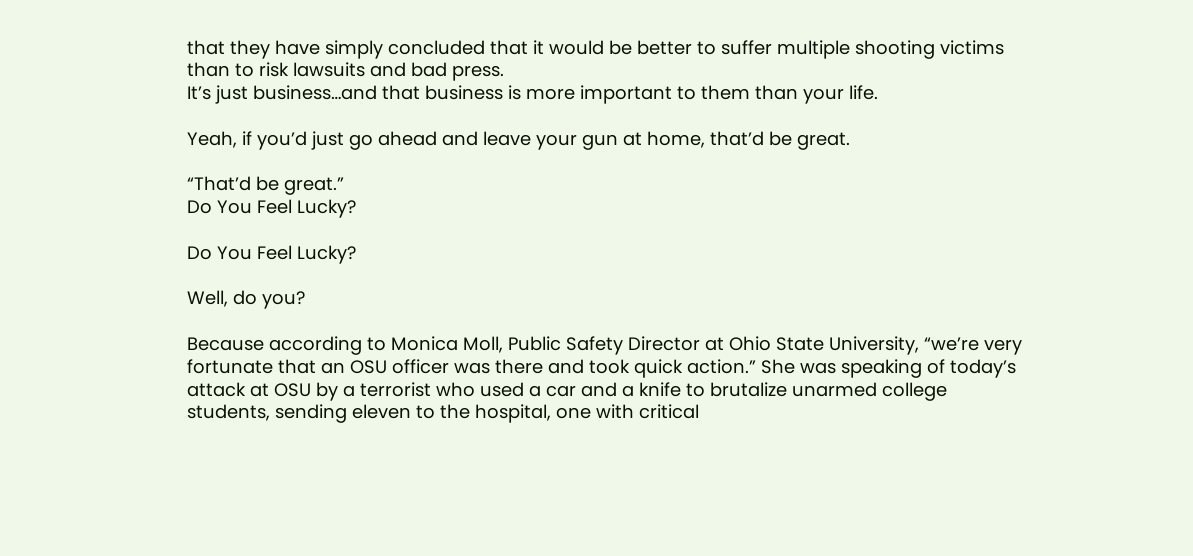that they have simply concluded that it would be better to suffer multiple shooting victims than to risk lawsuits and bad press.
It’s just business…and that business is more important to them than your life.

Yeah, if you’d just go ahead and leave your gun at home, that’d be great.

“That’d be great.”
Do You Feel Lucky?

Do You Feel Lucky?

Well, do you?

Because according to Monica Moll, Public Safety Director at Ohio State University, “we’re very fortunate that an OSU officer was there and took quick action.” She was speaking of today’s attack at OSU by a terrorist who used a car and a knife to brutalize unarmed college students, sending eleven to the hospital, one with critical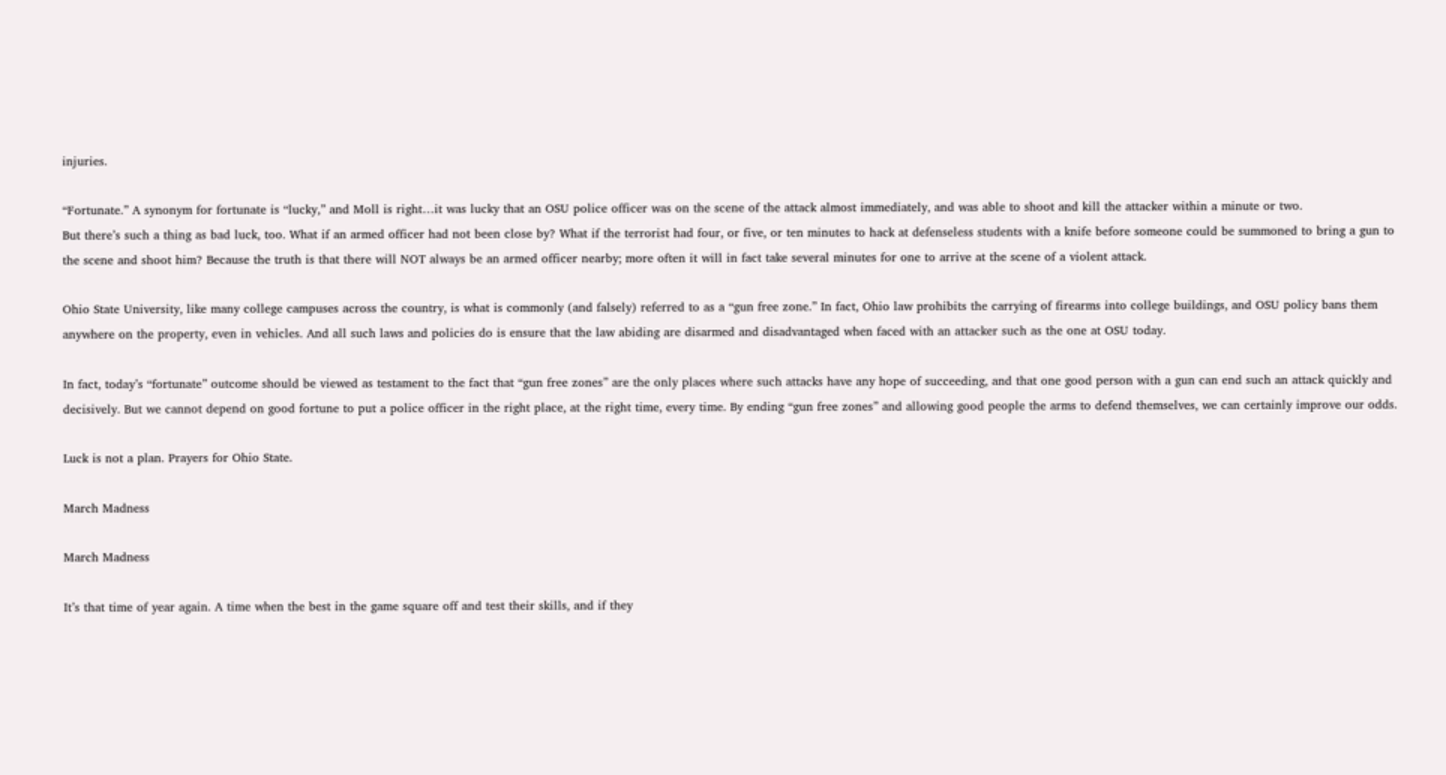injuries.

“Fortunate.” A synonym for fortunate is “lucky,” and Moll is right…it was lucky that an OSU police officer was on the scene of the attack almost immediately, and was able to shoot and kill the attacker within a minute or two.
But there’s such a thing as bad luck, too. What if an armed officer had not been close by? What if the terrorist had four, or five, or ten minutes to hack at defenseless students with a knife before someone could be summoned to bring a gun to the scene and shoot him? Because the truth is that there will NOT always be an armed officer nearby; more often it will in fact take several minutes for one to arrive at the scene of a violent attack.

Ohio State University, like many college campuses across the country, is what is commonly (and falsely) referred to as a “gun free zone.” In fact, Ohio law prohibits the carrying of firearms into college buildings, and OSU policy bans them anywhere on the property, even in vehicles. And all such laws and policies do is ensure that the law abiding are disarmed and disadvantaged when faced with an attacker such as the one at OSU today.

In fact, today’s “fortunate” outcome should be viewed as testament to the fact that “gun free zones” are the only places where such attacks have any hope of succeeding, and that one good person with a gun can end such an attack quickly and decisively. But we cannot depend on good fortune to put a police officer in the right place, at the right time, every time. By ending “gun free zones” and allowing good people the arms to defend themselves, we can certainly improve our odds.

Luck is not a plan. Prayers for Ohio State.

March Madness

March Madness

It’s that time of year again. A time when the best in the game square off and test their skills, and if they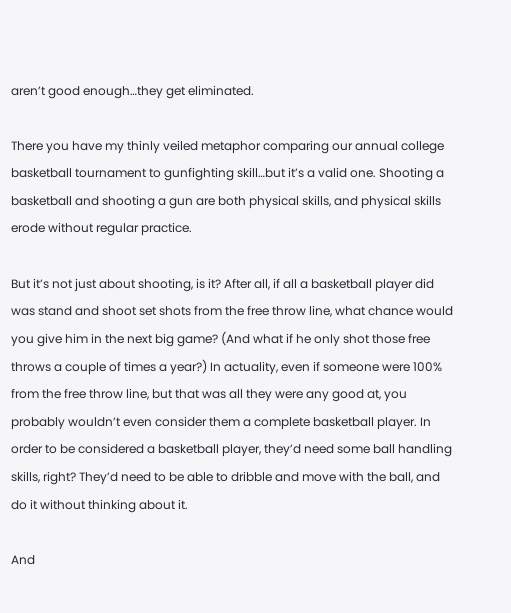aren’t good enough…they get eliminated.

There you have my thinly veiled metaphor comparing our annual college basketball tournament to gunfighting skill…but it’s a valid one. Shooting a basketball and shooting a gun are both physical skills, and physical skills erode without regular practice.

But it’s not just about shooting, is it? After all, if all a basketball player did was stand and shoot set shots from the free throw line, what chance would you give him in the next big game? (And what if he only shot those free throws a couple of times a year?) In actuality, even if someone were 100% from the free throw line, but that was all they were any good at, you probably wouldn’t even consider them a complete basketball player. In order to be considered a basketball player, they’d need some ball handling skills, right? They’d need to be able to dribble and move with the ball, and do it without thinking about it.

And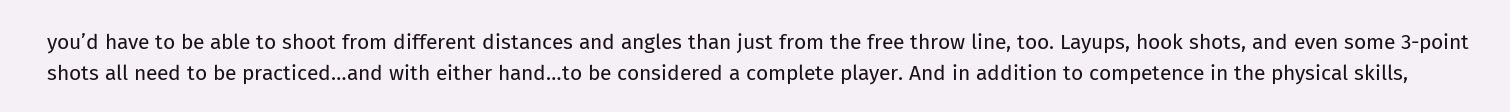you’d have to be able to shoot from different distances and angles than just from the free throw line, too. Layups, hook shots, and even some 3-point shots all need to be practiced…and with either hand…to be considered a complete player. And in addition to competence in the physical skills,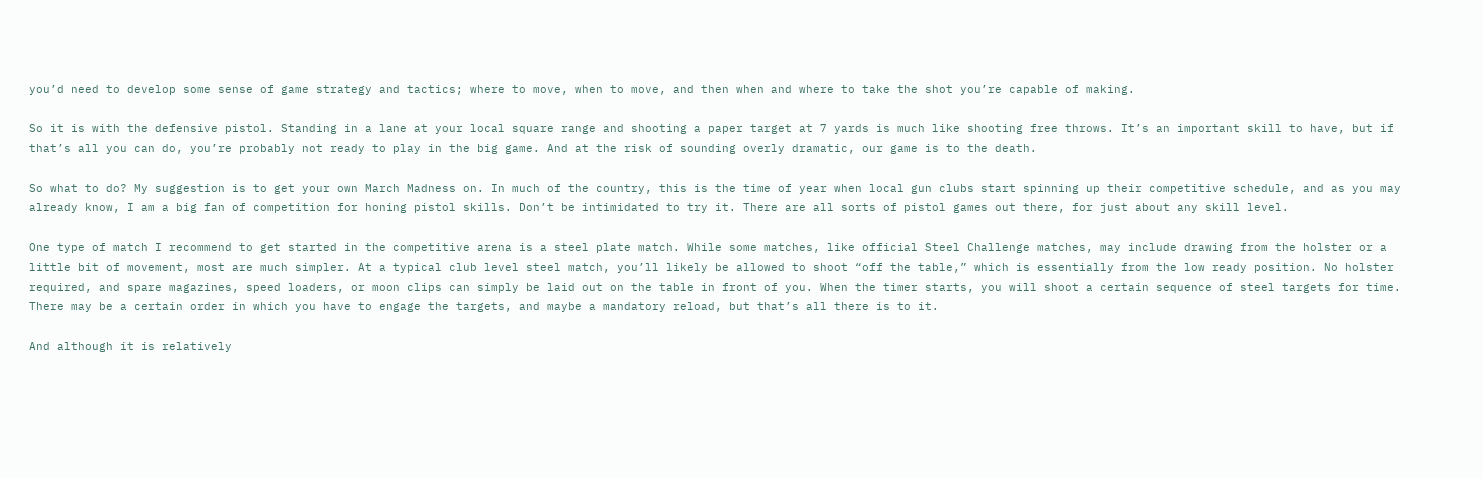you’d need to develop some sense of game strategy and tactics; where to move, when to move, and then when and where to take the shot you’re capable of making.

So it is with the defensive pistol. Standing in a lane at your local square range and shooting a paper target at 7 yards is much like shooting free throws. It’s an important skill to have, but if that’s all you can do, you’re probably not ready to play in the big game. And at the risk of sounding overly dramatic, our game is to the death.

So what to do? My suggestion is to get your own March Madness on. In much of the country, this is the time of year when local gun clubs start spinning up their competitive schedule, and as you may already know, I am a big fan of competition for honing pistol skills. Don’t be intimidated to try it. There are all sorts of pistol games out there, for just about any skill level.

One type of match I recommend to get started in the competitive arena is a steel plate match. While some matches, like official Steel Challenge matches, may include drawing from the holster or a little bit of movement, most are much simpler. At a typical club level steel match, you’ll likely be allowed to shoot “off the table,” which is essentially from the low ready position. No holster required, and spare magazines, speed loaders, or moon clips can simply be laid out on the table in front of you. When the timer starts, you will shoot a certain sequence of steel targets for time. There may be a certain order in which you have to engage the targets, and maybe a mandatory reload, but that’s all there is to it.

And although it is relatively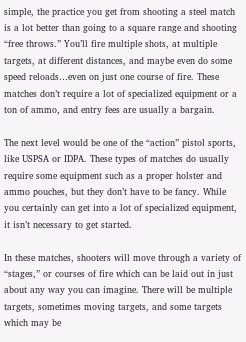simple, the practice you get from shooting a steel match is a lot better than going to a square range and shooting “free throws.” You’ll fire multiple shots, at multiple targets, at different distances, and maybe even do some speed reloads…even on just one course of fire. These matches don’t require a lot of specialized equipment or a ton of ammo, and entry fees are usually a bargain.

The next level would be one of the “action” pistol sports, like USPSA or IDPA. These types of matches do usually require some equipment such as a proper holster and ammo pouches, but they don’t have to be fancy. While you certainly can get into a lot of specialized equipment, it isn’t necessary to get started.

In these matches, shooters will move through a variety of “stages,” or courses of fire which can be laid out in just about any way you can imagine. There will be multiple targets, sometimes moving targets, and some targets which may be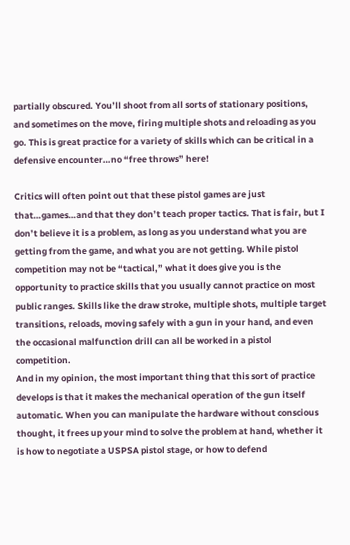partially obscured. You’ll shoot from all sorts of stationary positions, and sometimes on the move, firing multiple shots and reloading as you go. This is great practice for a variety of skills which can be critical in a defensive encounter…no “free throws” here!

Critics will often point out that these pistol games are just that…games…and that they don’t teach proper tactics. That is fair, but I don’t believe it is a problem, as long as you understand what you are getting from the game, and what you are not getting. While pistol competition may not be “tactical,” what it does give you is the opportunity to practice skills that you usually cannot practice on most public ranges. Skills like the draw stroke, multiple shots, multiple target transitions, reloads, moving safely with a gun in your hand, and even the occasional malfunction drill can all be worked in a pistol competition.
And in my opinion, the most important thing that this sort of practice develops is that it makes the mechanical operation of the gun itself automatic. When you can manipulate the hardware without conscious thought, it frees up your mind to solve the problem at hand, whether it is how to negotiate a USPSA pistol stage, or how to defend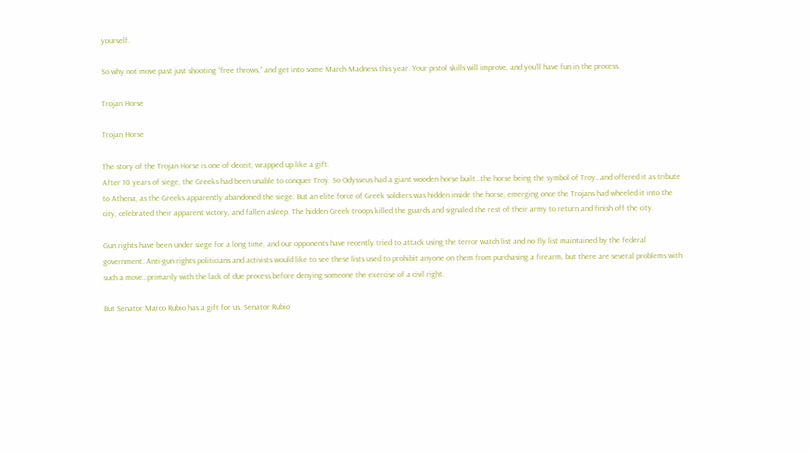yourself.

So why not move past just shooting “free throws,” and get into some March Madness this year. Your pistol skills will improve, and you’ll have fun in the process.

Trojan Horse

Trojan Horse

The story of the Trojan Horse is one of deceit, wrapped up like a gift.
After 10 years of siege, the Greeks had been unable to conquer Troy. So Odysseus had a giant wooden horse built…the horse being the symbol of Troy…and offered it as tribute to Athena, as the Greeks apparently abandoned the siege. But an elite force of Greek soldiers was hidden inside the horse, emerging once the Trojans had wheeled it into the city, celebrated their apparent victory, and fallen asleep. The hidden Greek troops killed the guards and signaled the rest of their army to return and finish off the city.

Gun rights have been under siege for a long time, and our opponents have recently tried to attack using the terror watch list and no fly list maintained by the federal government. Anti-gun rights politicians and activists would like to see these lists used to prohibit anyone on them from purchasing a firearm, but there are several problems with such a move…primarily with the lack of due process before denying someone the exercise of a civil right.

But Senator Marco Rubio has a gift for us. Senator Rubio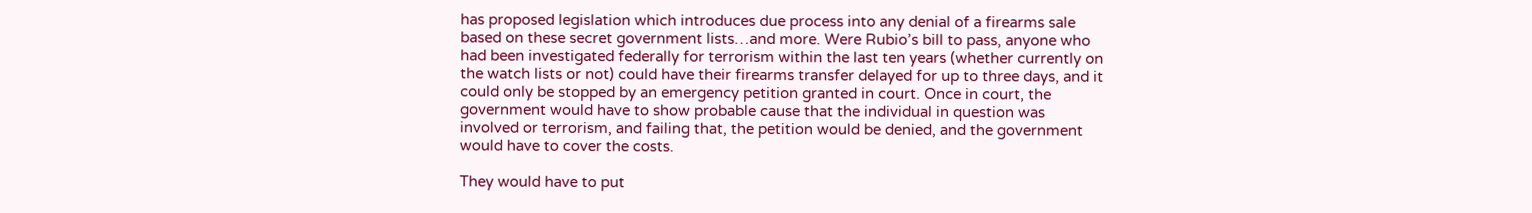has proposed legislation which introduces due process into any denial of a firearms sale based on these secret government lists…and more. Were Rubio’s bill to pass, anyone who had been investigated federally for terrorism within the last ten years (whether currently on the watch lists or not) could have their firearms transfer delayed for up to three days, and it could only be stopped by an emergency petition granted in court. Once in court, the government would have to show probable cause that the individual in question was involved or terrorism, and failing that, the petition would be denied, and the government would have to cover the costs.

They would have to put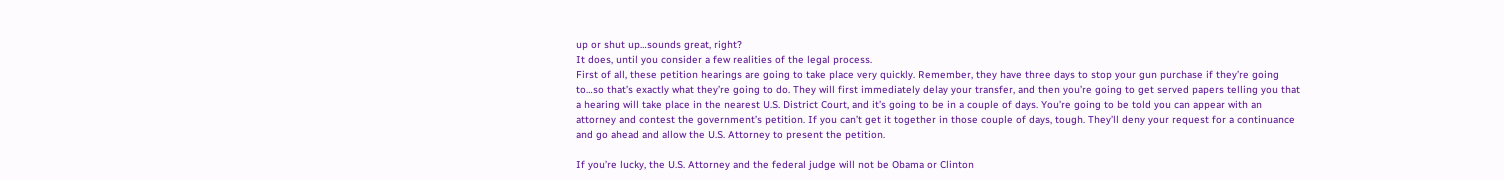up or shut up…sounds great, right?
It does, until you consider a few realities of the legal process.
First of all, these petition hearings are going to take place very quickly. Remember, they have three days to stop your gun purchase if they’re going to…so that’s exactly what they’re going to do. They will first immediately delay your transfer, and then you’re going to get served papers telling you that a hearing will take place in the nearest U.S. District Court, and it’s going to be in a couple of days. You’re going to be told you can appear with an attorney and contest the government’s petition. If you can’t get it together in those couple of days, tough. They’ll deny your request for a continuance and go ahead and allow the U.S. Attorney to present the petition.

If you’re lucky, the U.S. Attorney and the federal judge will not be Obama or Clinton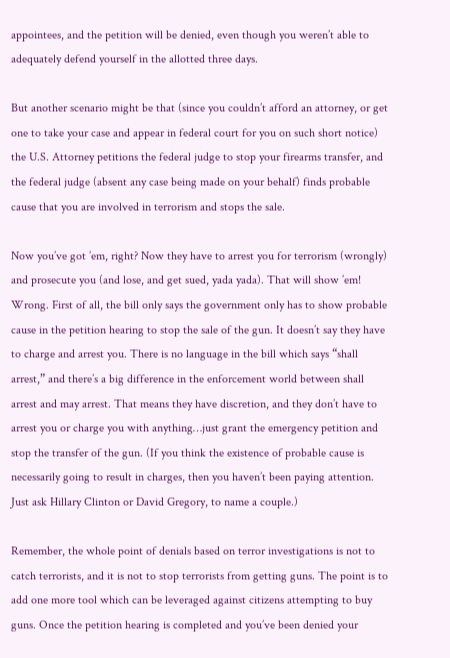appointees, and the petition will be denied, even though you weren’t able to adequately defend yourself in the allotted three days.

But another scenario might be that (since you couldn’t afford an attorney, or get one to take your case and appear in federal court for you on such short notice) the U.S. Attorney petitions the federal judge to stop your firearms transfer, and the federal judge (absent any case being made on your behalf) finds probable cause that you are involved in terrorism and stops the sale.

Now you’ve got ’em, right? Now they have to arrest you for terrorism (wrongly) and prosecute you (and lose, and get sued, yada yada). That will show ’em!
Wrong. First of all, the bill only says the government only has to show probable cause in the petition hearing to stop the sale of the gun. It doesn’t say they have to charge and arrest you. There is no language in the bill which says “shall arrest,” and there’s a big difference in the enforcement world between shall arrest and may arrest. That means they have discretion, and they don’t have to arrest you or charge you with anything…just grant the emergency petition and stop the transfer of the gun. (If you think the existence of probable cause is necessarily going to result in charges, then you haven’t been paying attention. Just ask Hillary Clinton or David Gregory, to name a couple.)

Remember, the whole point of denials based on terror investigations is not to catch terrorists, and it is not to stop terrorists from getting guns. The point is to add one more tool which can be leveraged against citizens attempting to buy guns. Once the petition hearing is completed and you’ve been denied your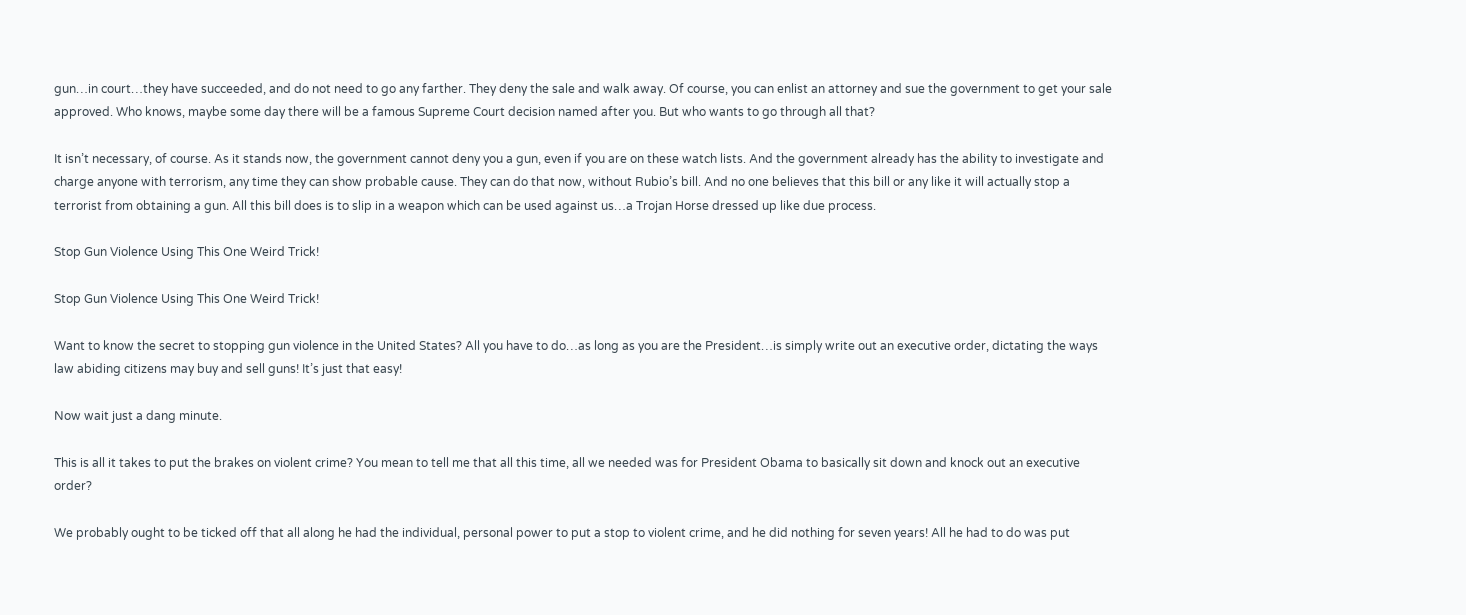gun…in court…they have succeeded, and do not need to go any farther. They deny the sale and walk away. Of course, you can enlist an attorney and sue the government to get your sale approved. Who knows, maybe some day there will be a famous Supreme Court decision named after you. But who wants to go through all that?

It isn’t necessary, of course. As it stands now, the government cannot deny you a gun, even if you are on these watch lists. And the government already has the ability to investigate and charge anyone with terrorism, any time they can show probable cause. They can do that now, without Rubio’s bill. And no one believes that this bill or any like it will actually stop a terrorist from obtaining a gun. All this bill does is to slip in a weapon which can be used against us…a Trojan Horse dressed up like due process.

Stop Gun Violence Using This One Weird Trick!

Stop Gun Violence Using This One Weird Trick!

Want to know the secret to stopping gun violence in the United States? All you have to do…as long as you are the President…is simply write out an executive order, dictating the ways law abiding citizens may buy and sell guns! It’s just that easy!

Now wait just a dang minute.

This is all it takes to put the brakes on violent crime? You mean to tell me that all this time, all we needed was for President Obama to basically sit down and knock out an executive order?

We probably ought to be ticked off that all along he had the individual, personal power to put a stop to violent crime, and he did nothing for seven years! All he had to do was put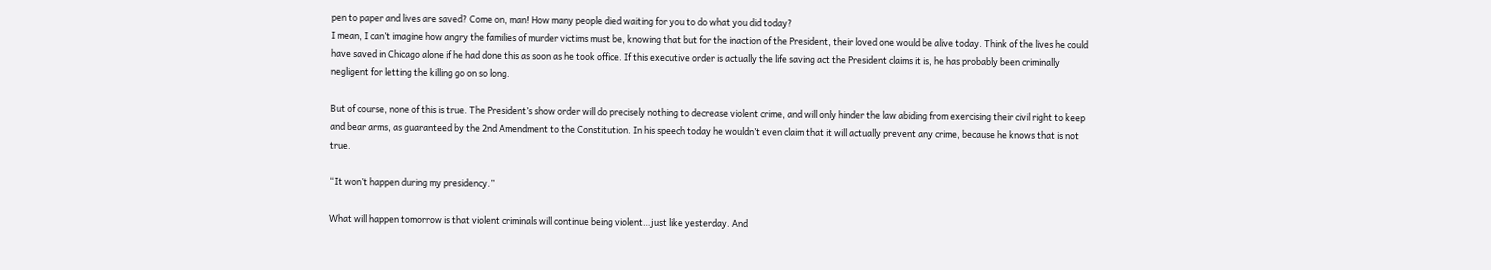pen to paper and lives are saved? Come on, man! How many people died waiting for you to do what you did today?
I mean, I can’t imagine how angry the families of murder victims must be, knowing that but for the inaction of the President, their loved one would be alive today. Think of the lives he could have saved in Chicago alone if he had done this as soon as he took office. If this executive order is actually the life saving act the President claims it is, he has probably been criminally negligent for letting the killing go on so long.

But of course, none of this is true. The President’s show order will do precisely nothing to decrease violent crime, and will only hinder the law abiding from exercising their civil right to keep and bear arms, as guaranteed by the 2nd Amendment to the Constitution. In his speech today he wouldn’t even claim that it will actually prevent any crime, because he knows that is not true.

“It won’t happen during my presidency.”

What will happen tomorrow is that violent criminals will continue being violent…just like yesterday. And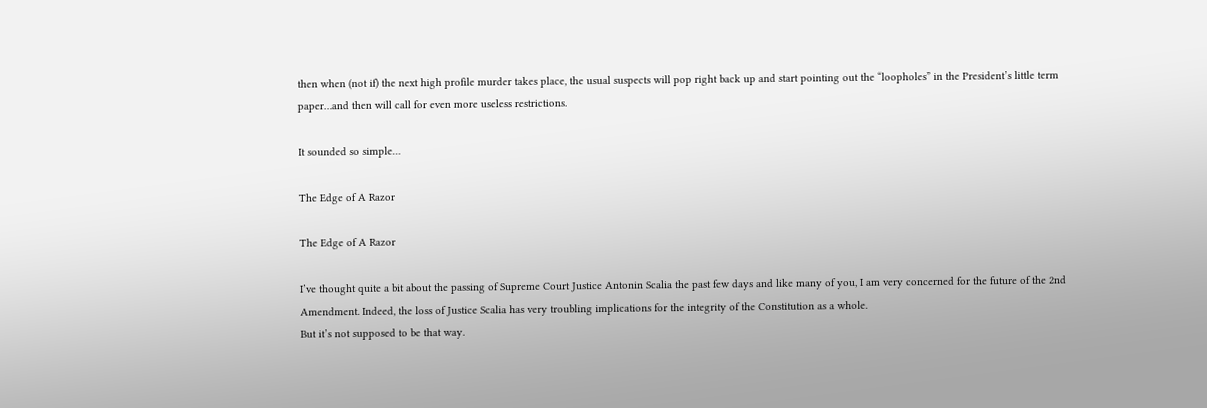then when (not if) the next high profile murder takes place, the usual suspects will pop right back up and start pointing out the “loopholes” in the President’s little term paper…and then will call for even more useless restrictions.

It sounded so simple…

The Edge of A Razor

The Edge of A Razor

I’ve thought quite a bit about the passing of Supreme Court Justice Antonin Scalia the past few days and like many of you, I am very concerned for the future of the 2nd Amendment. Indeed, the loss of Justice Scalia has very troubling implications for the integrity of the Constitution as a whole.
But it’s not supposed to be that way.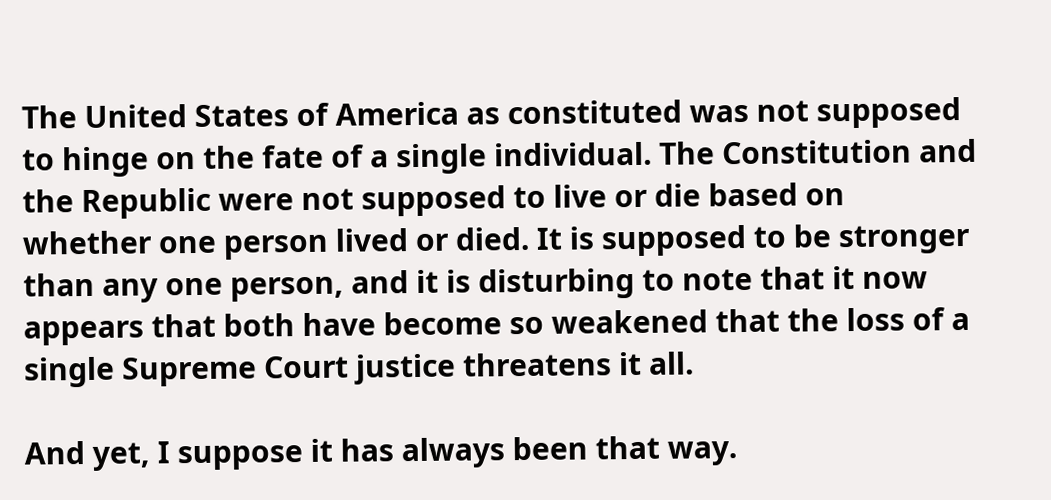The United States of America as constituted was not supposed to hinge on the fate of a single individual. The Constitution and the Republic were not supposed to live or die based on whether one person lived or died. It is supposed to be stronger than any one person, and it is disturbing to note that it now appears that both have become so weakened that the loss of a single Supreme Court justice threatens it all.

And yet, I suppose it has always been that way.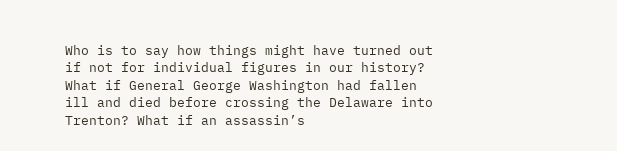Who is to say how things might have turned out if not for individual figures in our history? What if General George Washington had fallen ill and died before crossing the Delaware into Trenton? What if an assassin’s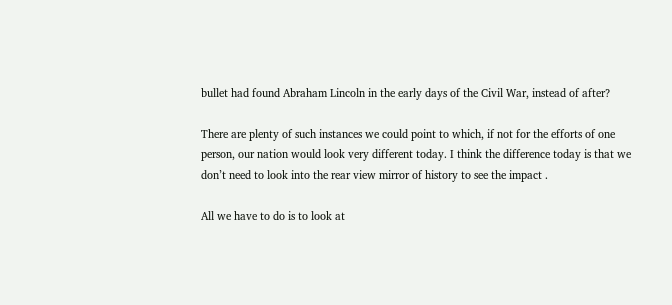bullet had found Abraham Lincoln in the early days of the Civil War, instead of after?

There are plenty of such instances we could point to which, if not for the efforts of one person, our nation would look very different today. I think the difference today is that we don’t need to look into the rear view mirror of history to see the impact .

All we have to do is to look at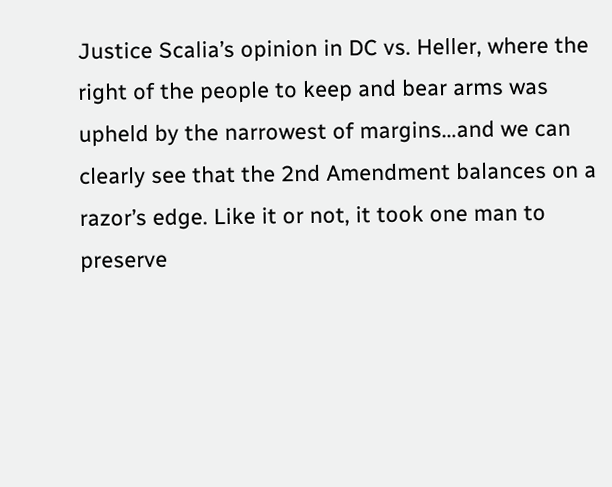Justice Scalia’s opinion in DC vs. Heller, where the right of the people to keep and bear arms was upheld by the narrowest of margins…and we can clearly see that the 2nd Amendment balances on a razor’s edge. Like it or not, it took one man to preserve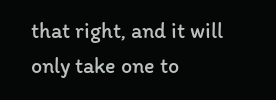that right, and it will only take one to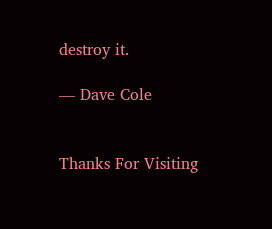destroy it.

— Dave Cole


Thanks For Visiting